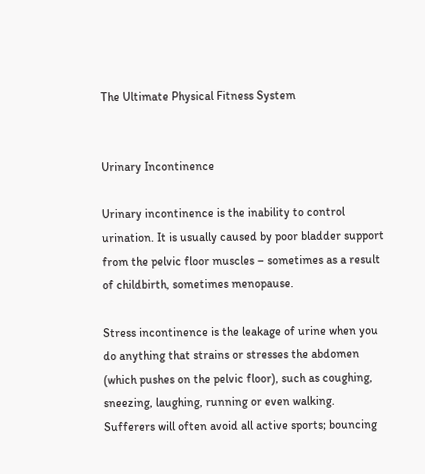The Ultimate Physical Fitness System


Urinary Incontinence

Urinary incontinence is the inability to control urination. It is usually caused by poor bladder support from the pelvic floor muscles – sometimes as a result of childbirth, sometimes menopause.

Stress incontinence is the leakage of urine when you do anything that strains or stresses the abdomen (which pushes on the pelvic floor), such as coughing, sneezing, laughing, running or even walking. Sufferers will often avoid all active sports; bouncing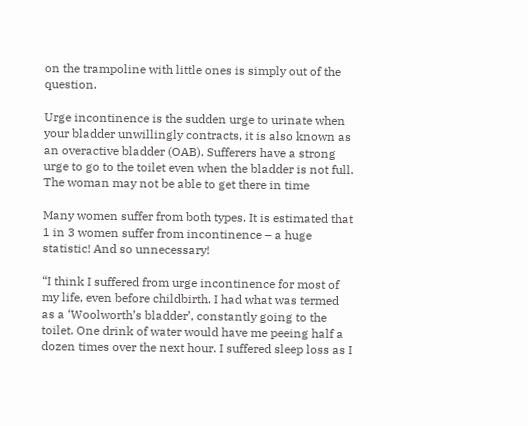on the trampoline with little ones is simply out of the question.

Urge incontinence is the sudden urge to urinate when your bladder unwillingly contracts, it is also known as an overactive bladder (OAB). Sufferers have a strong urge to go to the toilet even when the bladder is not full. The woman may not be able to get there in time

Many women suffer from both types. It is estimated that 1 in 3 women suffer from incontinence – a huge statistic! And so unnecessary!

“I think I suffered from urge incontinence for most of my life, even before childbirth. I had what was termed as a ‘Woolworth’s bladder’, constantly going to the toilet. One drink of water would have me peeing half a dozen times over the next hour. I suffered sleep loss as I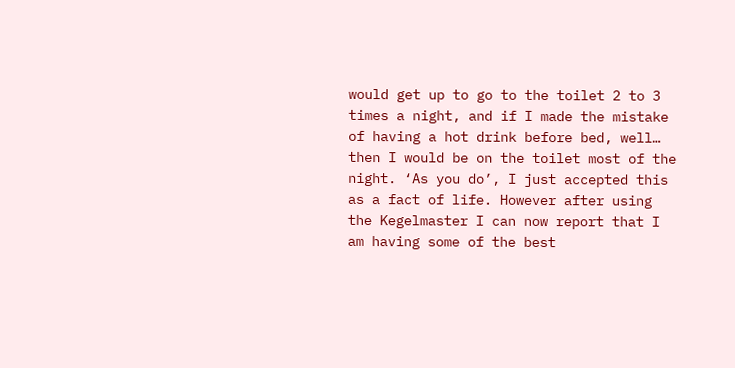would get up to go to the toilet 2 to 3 times a night, and if I made the mistake of having a hot drink before bed, well… then I would be on the toilet most of the night. ‘As you do’, I just accepted this as a fact of life. However after using the Kegelmaster I can now report that I am having some of the best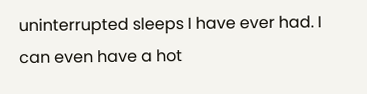uninterrupted sleeps I have ever had. I can even have a hot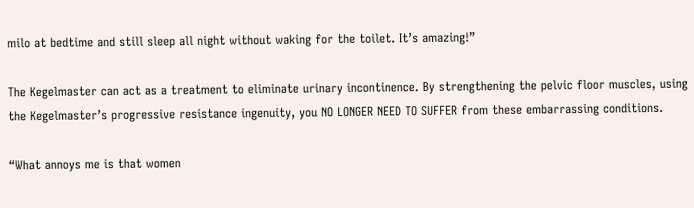milo at bedtime and still sleep all night without waking for the toilet. It’s amazing!”

The Kegelmaster can act as a treatment to eliminate urinary incontinence. By strengthening the pelvic floor muscles, using the Kegelmaster’s progressive resistance ingenuity, you NO LONGER NEED TO SUFFER from these embarrassing conditions.

“What annoys me is that women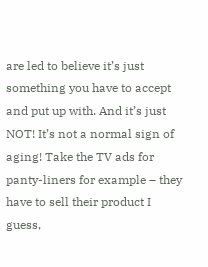are led to believe it’s just something you have to accept and put up with. And it’s just NOT! It’s not a normal sign of aging! Take the TV ads for panty-liners for example – they have to sell their product I guess,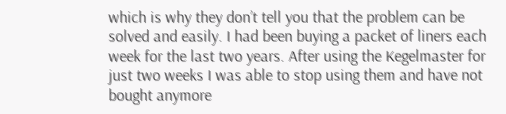which is why they don’t tell you that the problem can be solved and easily. I had been buying a packet of liners each week for the last two years. After using the Kegelmaster for just two weeks I was able to stop using them and have not bought anymore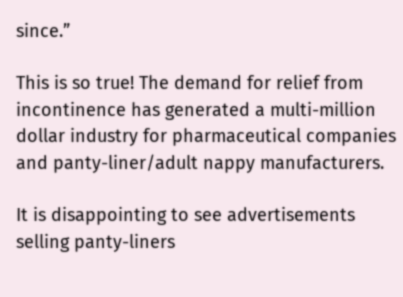since.”

This is so true! The demand for relief from incontinence has generated a multi-million dollar industry for pharmaceutical companies and panty-liner/adult nappy manufacturers.

It is disappointing to see advertisements selling panty-liners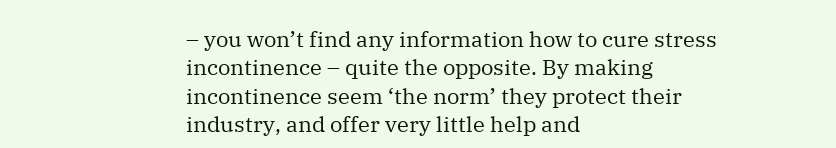– you won’t find any information how to cure stress incontinence – quite the opposite. By making incontinence seem ‘the norm’ they protect their industry, and offer very little help and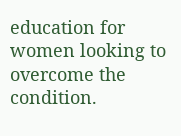education for women looking to overcome the condition.